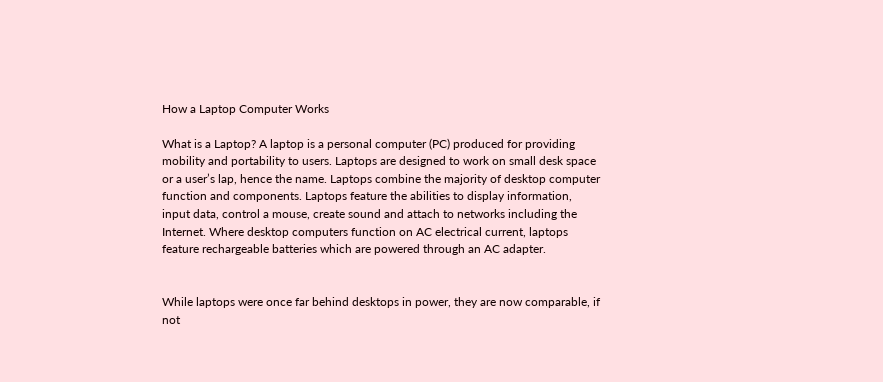How a Laptop Computer Works

What is a Laptop? A laptop is a personal computer (PC) produced for providing mobility and portability to users. Laptops are designed to work on small desk space or a user’s lap, hence the name. Laptops combine the majority of desktop computer function and components. Laptops feature the abilities to display information, input data, control a mouse, create sound and attach to networks including the Internet. Where desktop computers function on AC electrical current, laptops feature rechargeable batteries which are powered through an AC adapter.


While laptops were once far behind desktops in power, they are now comparable, if not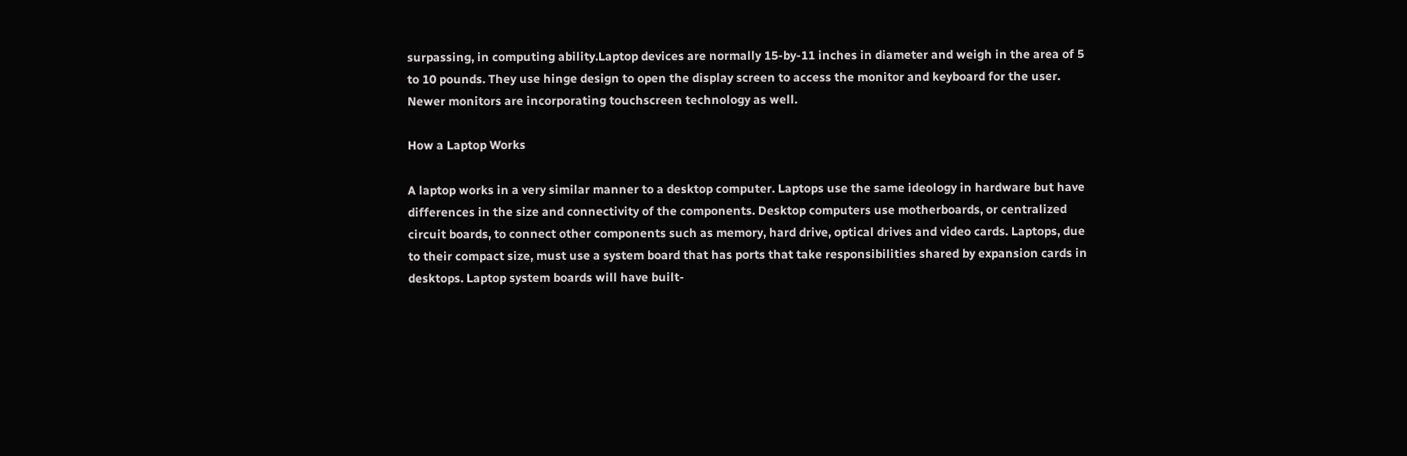surpassing, in computing ability.Laptop devices are normally 15-by-11 inches in diameter and weigh in the area of 5 to 10 pounds. They use hinge design to open the display screen to access the monitor and keyboard for the user. Newer monitors are incorporating touchscreen technology as well.

How a Laptop Works

A laptop works in a very similar manner to a desktop computer. Laptops use the same ideology in hardware but have differences in the size and connectivity of the components. Desktop computers use motherboards, or centralized circuit boards, to connect other components such as memory, hard drive, optical drives and video cards. Laptops, due to their compact size, must use a system board that has ports that take responsibilities shared by expansion cards in desktops. Laptop system boards will have built-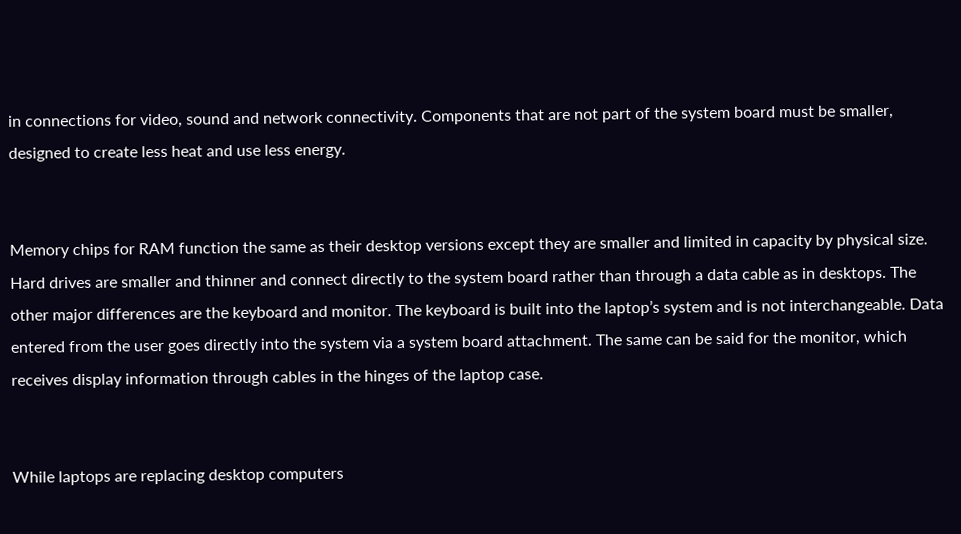in connections for video, sound and network connectivity. Components that are not part of the system board must be smaller, designed to create less heat and use less energy.


Memory chips for RAM function the same as their desktop versions except they are smaller and limited in capacity by physical size. Hard drives are smaller and thinner and connect directly to the system board rather than through a data cable as in desktops. The other major differences are the keyboard and monitor. The keyboard is built into the laptop’s system and is not interchangeable. Data entered from the user goes directly into the system via a system board attachment. The same can be said for the monitor, which receives display information through cables in the hinges of the laptop case.


While laptops are replacing desktop computers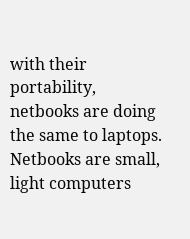with their portability, netbooks are doing the same to laptops. Netbooks are small, light computers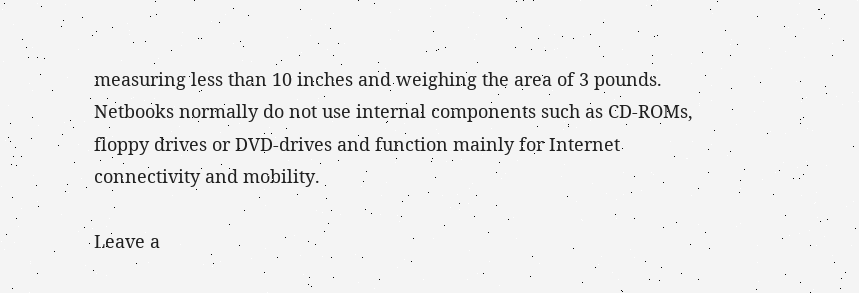measuring less than 10 inches and weighing the area of 3 pounds. Netbooks normally do not use internal components such as CD-ROMs, floppy drives or DVD-drives and function mainly for Internet connectivity and mobility.

Leave a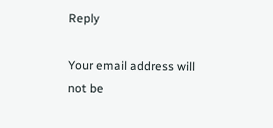Reply

Your email address will not be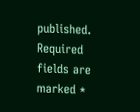published. Required fields are marked *